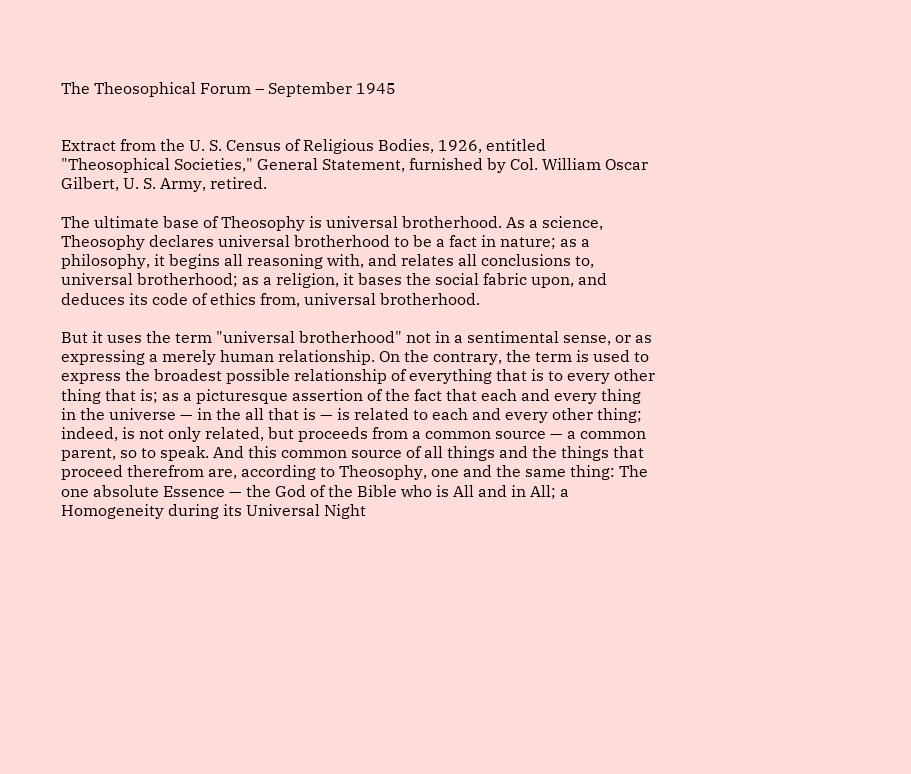The Theosophical Forum – September 1945


Extract from the U. S. Census of Religious Bodies, 1926, entitled "Theosophical Societies," General Statement, furnished by Col. William Oscar Gilbert, U. S. Army, retired.

The ultimate base of Theosophy is universal brotherhood. As a science, Theosophy declares universal brotherhood to be a fact in nature; as a philosophy, it begins all reasoning with, and relates all conclusions to, universal brotherhood; as a religion, it bases the social fabric upon, and deduces its code of ethics from, universal brotherhood.

But it uses the term "universal brotherhood" not in a sentimental sense, or as expressing a merely human relationship. On the contrary, the term is used to express the broadest possible relationship of everything that is to every other thing that is; as a picturesque assertion of the fact that each and every thing in the universe — in the all that is — is related to each and every other thing; indeed, is not only related, but proceeds from a common source — a common parent, so to speak. And this common source of all things and the things that proceed therefrom are, according to Theosophy, one and the same thing: The one absolute Essence — the God of the Bible who is All and in All; a Homogeneity during its Universal Night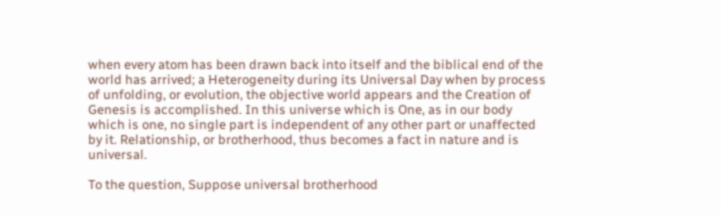when every atom has been drawn back into itself and the biblical end of the world has arrived; a Heterogeneity during its Universal Day when by process of unfolding, or evolution, the objective world appears and the Creation of Genesis is accomplished. In this universe which is One, as in our body which is one, no single part is independent of any other part or unaffected by it. Relationship, or brotherhood, thus becomes a fact in nature and is universal.

To the question, Suppose universal brotherhood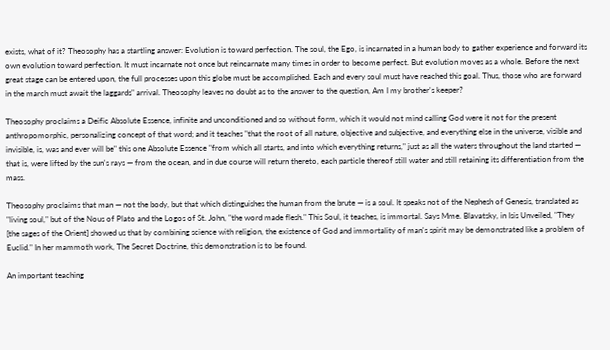exists, what of it? Theosophy has a startling answer: Evolution is toward perfection. The soul, the Ego, is incarnated in a human body to gather experience and forward its own evolution toward perfection. It must incarnate not once but reincarnate many times in order to become perfect. But evolution moves as a whole. Before the next great stage can be entered upon, the full processes upon this globe must be accomplished. Each and every soul must have reached this goal. Thus, those who are forward in the march must await the laggards" arrival. Theosophy leaves no doubt as to the answer to the question, Am I my brother's keeper?

Theosophy proclaims a Deific Absolute Essence, infinite and unconditioned and so without form, which it would not mind calling God were it not for the present anthropomorphic, personalizing concept of that word; and it teaches "that the root of all nature, objective and subjective, and everything else in the universe, visible and invisible, is, was and ever will be" this one Absolute Essence "from which all starts, and into which everything returns," just as all the waters throughout the land started — that is, were lifted by the sun's rays — from the ocean, and in due course will return thereto, each particle thereof still water and still retaining its differentiation from the mass.

Theosophy proclaims that man — not the body, but that which distinguishes the human from the brute — is a soul. It speaks not of the Nephesh of Genesis, translated as "living soul," but of the Nous of Plato and the Logos of St. John, "the word made flesh." This Soul, it teaches, is immortal. Says Mme. Blavatsky, in Isis Unveiled, "They [the sages of the Orient] showed us that by combining science with religion, the existence of God and immortality of man's spirit may be demonstrated like a problem of Euclid." In her mammoth work, The Secret Doctrine, this demonstration is to be found.

An important teaching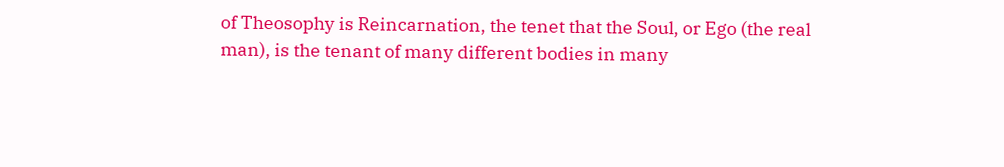of Theosophy is Reincarnation, the tenet that the Soul, or Ego (the real man), is the tenant of many different bodies in many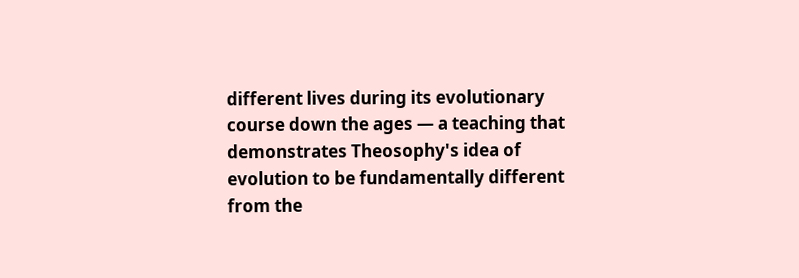different lives during its evolutionary course down the ages — a teaching that demonstrates Theosophy's idea of evolution to be fundamentally different from the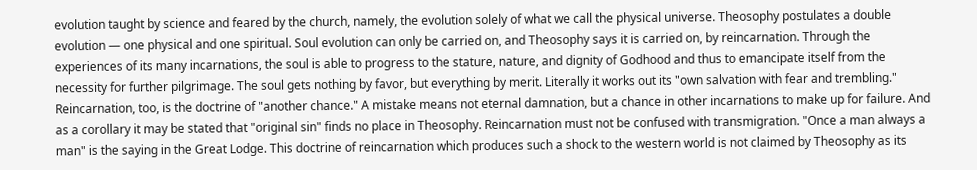evolution taught by science and feared by the church, namely, the evolution solely of what we call the physical universe. Theosophy postulates a double evolution — one physical and one spiritual. Soul evolution can only be carried on, and Theosophy says it is carried on, by reincarnation. Through the experiences of its many incarnations, the soul is able to progress to the stature, nature, and dignity of Godhood and thus to emancipate itself from the necessity for further pilgrimage. The soul gets nothing by favor, but everything by merit. Literally it works out its "own salvation with fear and trembling." Reincarnation, too, is the doctrine of "another chance." A mistake means not eternal damnation, but a chance in other incarnations to make up for failure. And as a corollary it may be stated that "original sin" finds no place in Theosophy. Reincarnation must not be confused with transmigration. "Once a man always a man" is the saying in the Great Lodge. This doctrine of reincarnation which produces such a shock to the western world is not claimed by Theosophy as its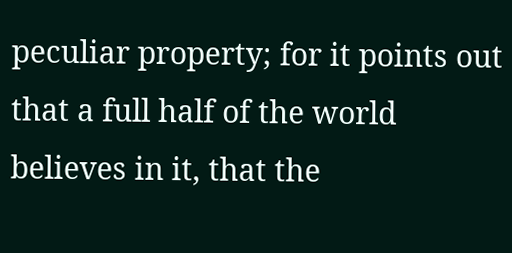peculiar property; for it points out that a full half of the world believes in it, that the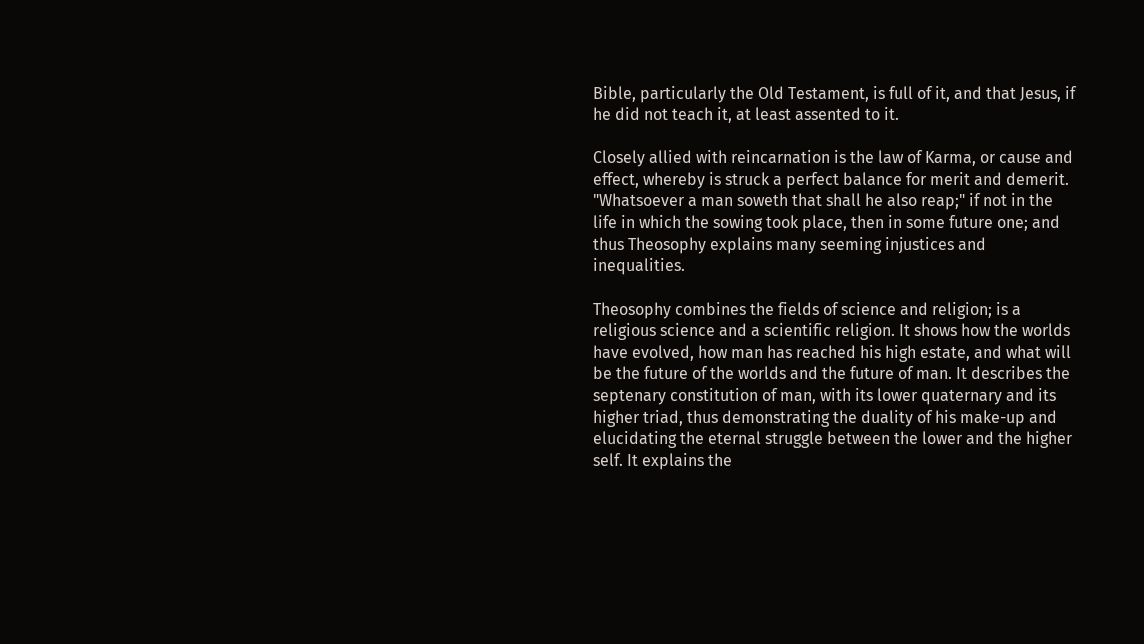Bible, particularly the Old Testament, is full of it, and that Jesus, if he did not teach it, at least assented to it.

Closely allied with reincarnation is the law of Karma, or cause and effect, whereby is struck a perfect balance for merit and demerit. "Whatsoever a man soweth that shall he also reap;" if not in the life in which the sowing took place, then in some future one; and thus Theosophy explains many seeming injustices and inequalities.

Theosophy combines the fields of science and religion; is a religious science and a scientific religion. It shows how the worlds have evolved, how man has reached his high estate, and what will be the future of the worlds and the future of man. It describes the septenary constitution of man, with its lower quaternary and its higher triad, thus demonstrating the duality of his make-up and elucidating the eternal struggle between the lower and the higher self. It explains the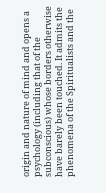origin and nature of mind and opens a psychology (including that of the subconscious) whose borders otherwise have barely been touched. It admits the phenomena of the Spiritualists and the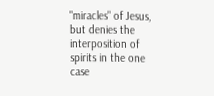"miracles" of Jesus, but denies the interposition of spirits in the one case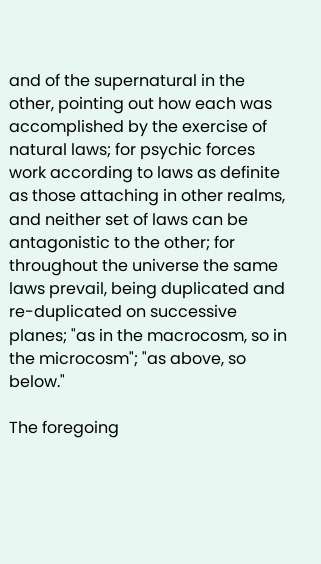and of the supernatural in the other, pointing out how each was accomplished by the exercise of natural laws; for psychic forces work according to laws as definite as those attaching in other realms, and neither set of laws can be antagonistic to the other; for throughout the universe the same laws prevail, being duplicated and re-duplicated on successive planes; "as in the macrocosm, so in the microcosm"; "as above, so below."

The foregoing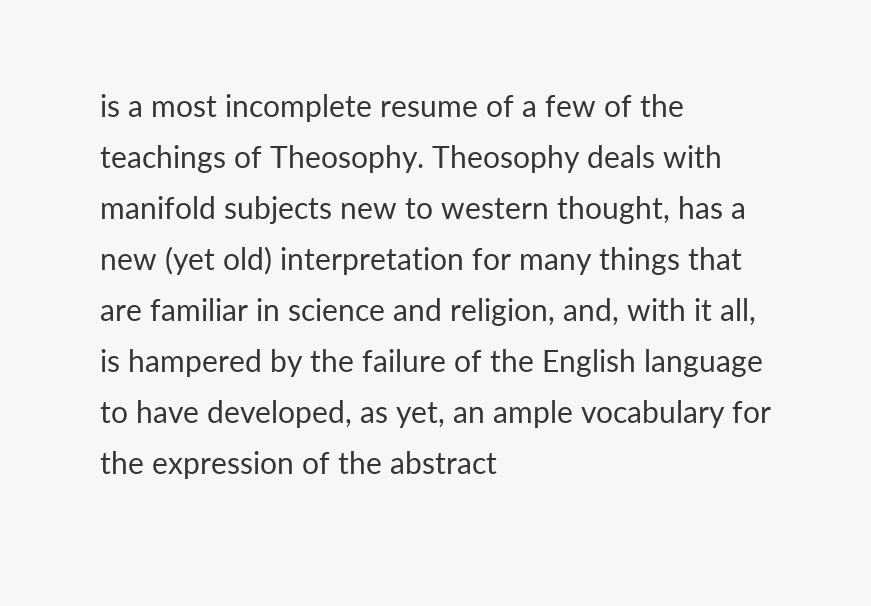is a most incomplete resume of a few of the teachings of Theosophy. Theosophy deals with manifold subjects new to western thought, has a new (yet old) interpretation for many things that are familiar in science and religion, and, with it all, is hampered by the failure of the English language to have developed, as yet, an ample vocabulary for the expression of the abstract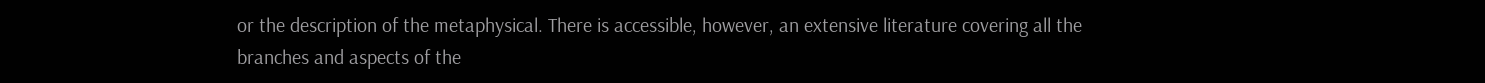or the description of the metaphysical. There is accessible, however, an extensive literature covering all the branches and aspects of the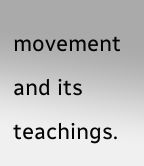movement and its teachings.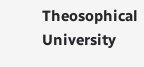Theosophical University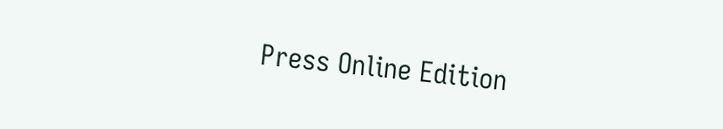Press Online Edition